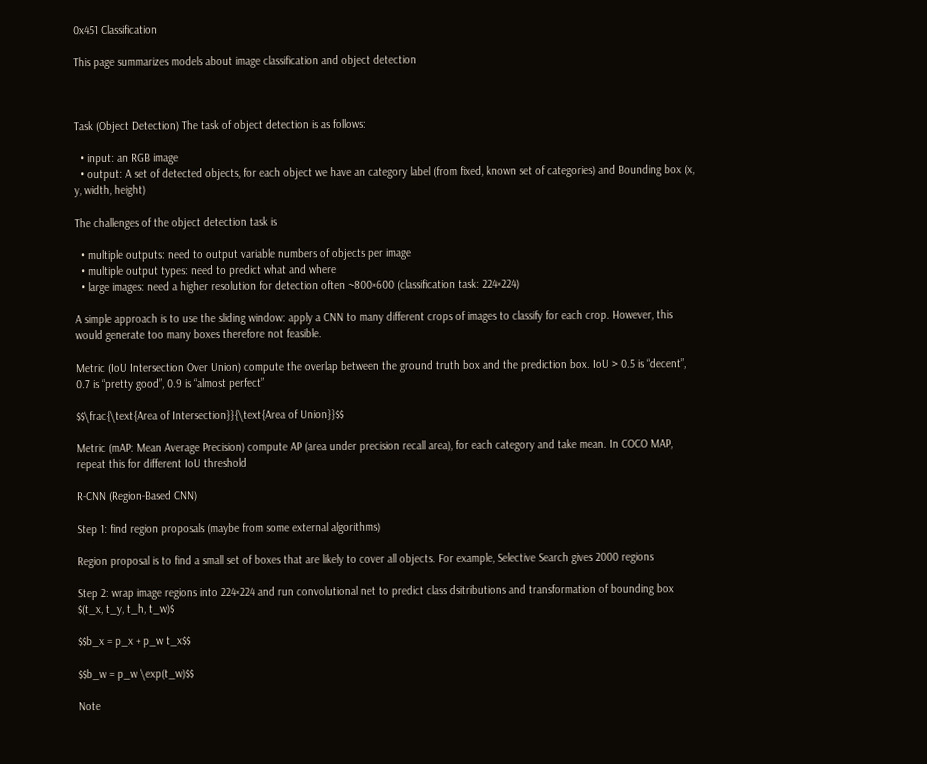0x451 Classification

This page summarizes models about image classification and object detection



Task (Object Detection) The task of object detection is as follows:

  • input: an RGB image
  • output: A set of detected objects, for each object we have an category label (from fixed, known set of categories) and Bounding box (x, y, width, height)

The challenges of the object detection task is

  • multiple outputs: need to output variable numbers of objects per image
  • multiple output types: need to predict what and where
  • large images: need a higher resolution for detection often ~800×600 (classification task: 224×224)

A simple approach is to use the sliding window: apply a CNN to many different crops of images to classify for each crop. However, this would generate too many boxes therefore not feasible.

Metric (IoU Intersection Over Union) compute the overlap between the ground truth box and the prediction box. IoU > 0.5 is “decent”, 0.7 is “pretty good”, 0.9 is “almost perfect”

$$\frac{\text{Area of Intersection}}{\text{Area of Union}}$$

Metric (mAP: Mean Average Precision) compute AP (area under precision recall area), for each category and take mean. In COCO MAP, repeat this for different IoU threshold

R-CNN (Region-Based CNN)

Step 1: find region proposals (maybe from some external algorithms)

Region proposal is to find a small set of boxes that are likely to cover all objects. For example, Selective Search gives 2000 regions

Step 2: wrap image regions into 224×224 and run convolutional net to predict class dsitributions and transformation of bounding box $(t_x, t_y, t_h, t_w)$

$$b_x = p_x + p_w t_x$$

$$b_w = p_w \exp(t_w)$$

Note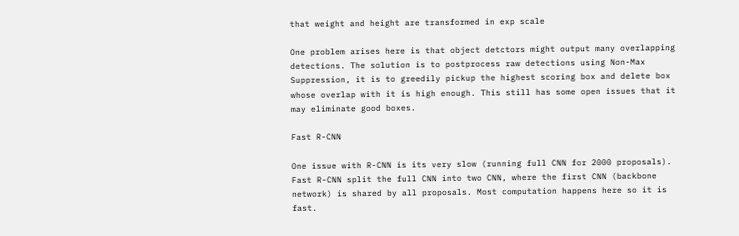that weight and height are transformed in exp scale

One problem arises here is that object detctors might output many overlapping detections. The solution is to postprocess raw detections using Non-Max Suppression, it is to greedily pickup the highest scoring box and delete box whose overlap with it is high enough. This still has some open issues that it may eliminate good boxes.

Fast R-CNN

One issue with R-CNN is its very slow (running full CNN for 2000 proposals). Fast R-CNN split the full CNN into two CNN, where the first CNN (backbone network) is shared by all proposals. Most computation happens here so it is fast.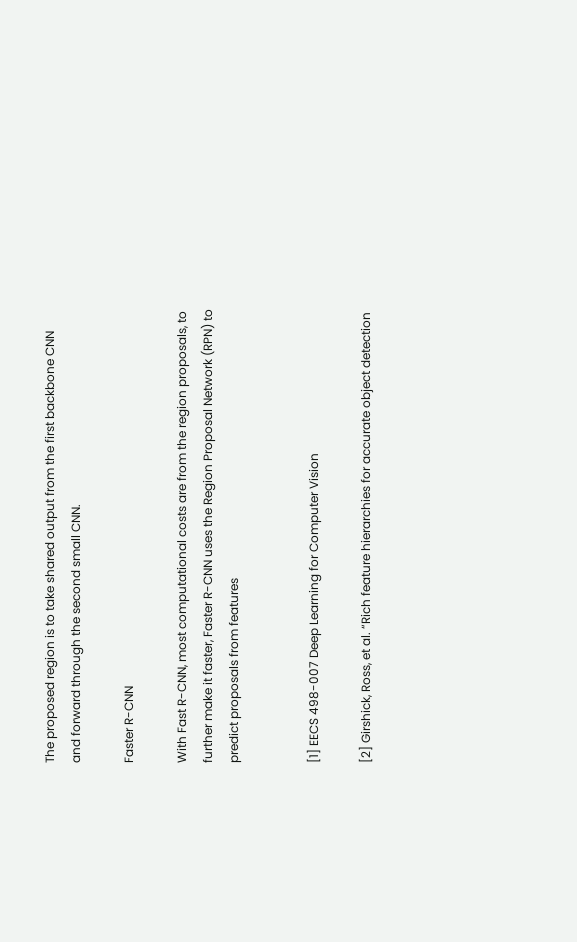The proposed region is to take shared output from the first backbone CNN and forward through the second small CNN.

Faster R-CNN

With Fast R-CNN, most computational costs are from the region proposals, to further make it faster, Faster R-CNN uses the Region Proposal Network (RPN) to predict proposals from features


[1] EECS 498-007 Deep Learning for Computer Vision

[2] Girshick, Ross, et al. “Rich feature hierarchies for accurate object detection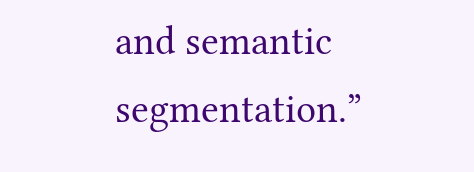and semantic segmentation.”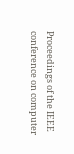Proceedings of the IEEE conference on computer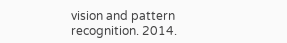vision and pattern recognition. 2014.